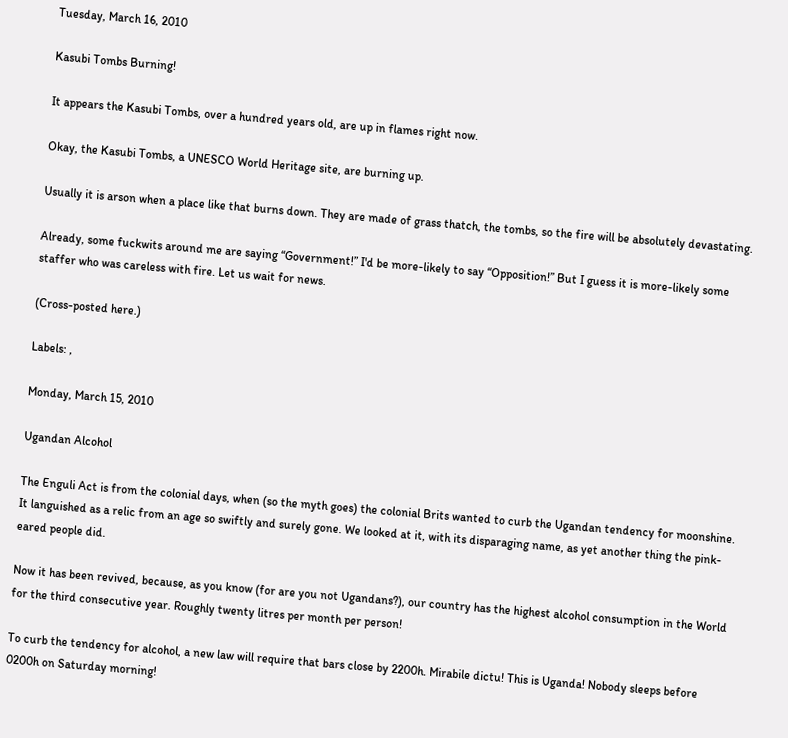Tuesday, March 16, 2010

Kasubi Tombs Burning!

It appears the Kasubi Tombs, over a hundred years old, are up in flames right now.

Okay, the Kasubi Tombs, a UNESCO World Heritage site, are burning up.

Usually it is arson when a place like that burns down. They are made of grass thatch, the tombs, so the fire will be absolutely devastating.

Already, some fuckwits around me are saying “Government!” I'd be more-likely to say “Opposition!” But I guess it is more-likely some staffer who was careless with fire. Let us wait for news.

(Cross-posted here.)

Labels: ,

Monday, March 15, 2010

Ugandan Alcohol

The Enguli Act is from the colonial days, when (so the myth goes) the colonial Brits wanted to curb the Ugandan tendency for moonshine. It languished as a relic from an age so swiftly and surely gone. We looked at it, with its disparaging name, as yet another thing the pink-eared people did.

Now it has been revived, because, as you know (for are you not Ugandans?), our country has the highest alcohol consumption in the World for the third consecutive year. Roughly twenty litres per month per person!

To curb the tendency for alcohol, a new law will require that bars close by 2200h. Mirabile dictu! This is Uganda! Nobody sleeps before 0200h on Saturday morning!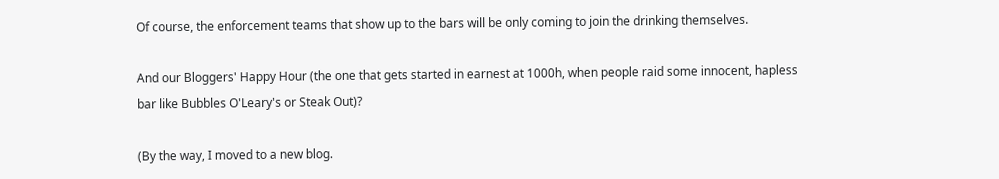Of course, the enforcement teams that show up to the bars will be only coming to join the drinking themselves.

And our Bloggers' Happy Hour (the one that gets started in earnest at 1000h, when people raid some innocent, hapless bar like Bubbles O'Leary's or Steak Out)?

(By the way, I moved to a new blog.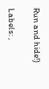Run and hide!)

Labels: ,